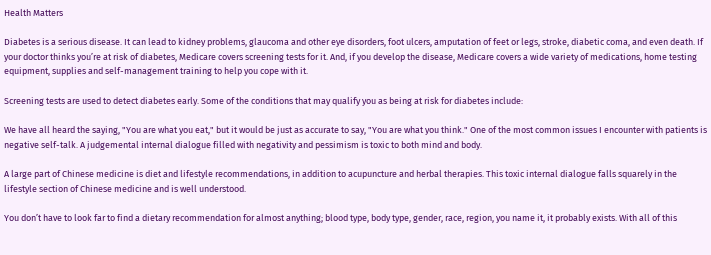Health Matters

Diabetes is a serious disease. It can lead to kidney problems, glaucoma and other eye disorders, foot ulcers, amputation of feet or legs, stroke, diabetic coma, and even death. If your doctor thinks you’re at risk of diabetes, Medicare covers screening tests for it. And, if you develop the disease, Medicare covers a wide variety of medications, home testing equipment, supplies and self-management training to help you cope with it.

Screening tests are used to detect diabetes early. Some of the conditions that may qualify you as being at risk for diabetes include:

We have all heard the saying, "You are what you eat," but it would be just as accurate to say, "You are what you think." One of the most common issues I encounter with patients is negative self-talk. A judgemental internal dialogue filled with negativity and pessimism is toxic to both mind and body.

A large part of Chinese medicine is diet and lifestyle recommendations, in addition to acupuncture and herbal therapies. This toxic internal dialogue falls squarely in the lifestyle section of Chinese medicine and is well understood.

You don’t have to look far to find a dietary recommendation for almost anything; blood type, body type, gender, race, region, you name it, it probably exists. With all of this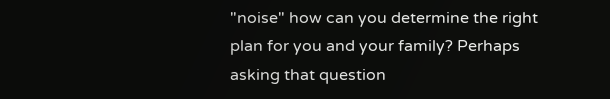"noise" how can you determine the right plan for you and your family? Perhaps asking that question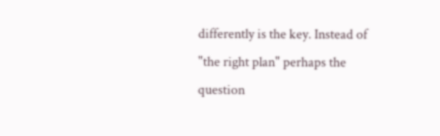differently is the key. Instead of "the right plan" perhaps the question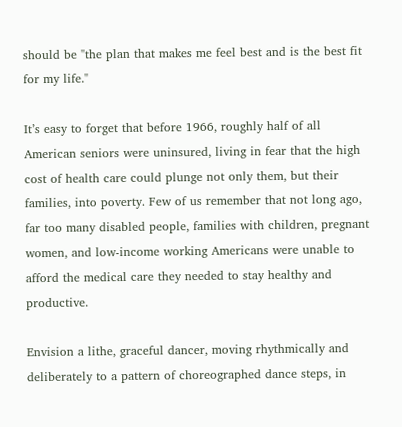should be "the plan that makes me feel best and is the best fit for my life."

It’s easy to forget that before 1966, roughly half of all American seniors were uninsured, living in fear that the high cost of health care could plunge not only them, but their families, into poverty. Few of us remember that not long ago, far too many disabled people, families with children, pregnant women, and low-income working Americans were unable to afford the medical care they needed to stay healthy and productive.

Envision a lithe, graceful dancer, moving rhythmically and deliberately to a pattern of choreographed dance steps, in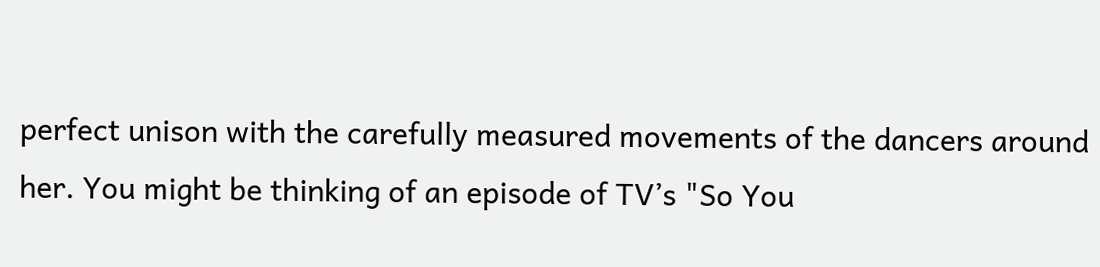perfect unison with the carefully measured movements of the dancers around her. You might be thinking of an episode of TV’s "So You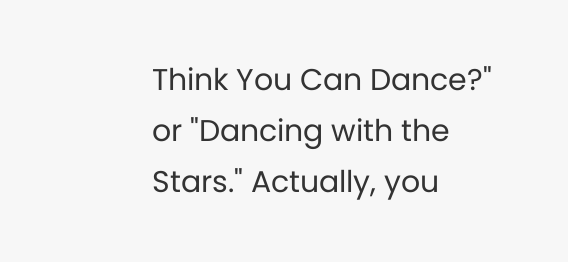Think You Can Dance?" or "Dancing with the Stars." Actually, you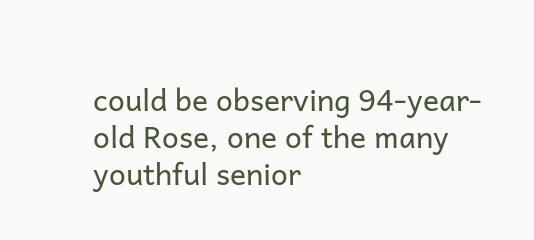could be observing 94-year-old Rose, one of the many youthful senior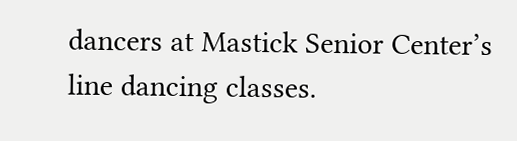dancers at Mastick Senior Center’s line dancing classes.